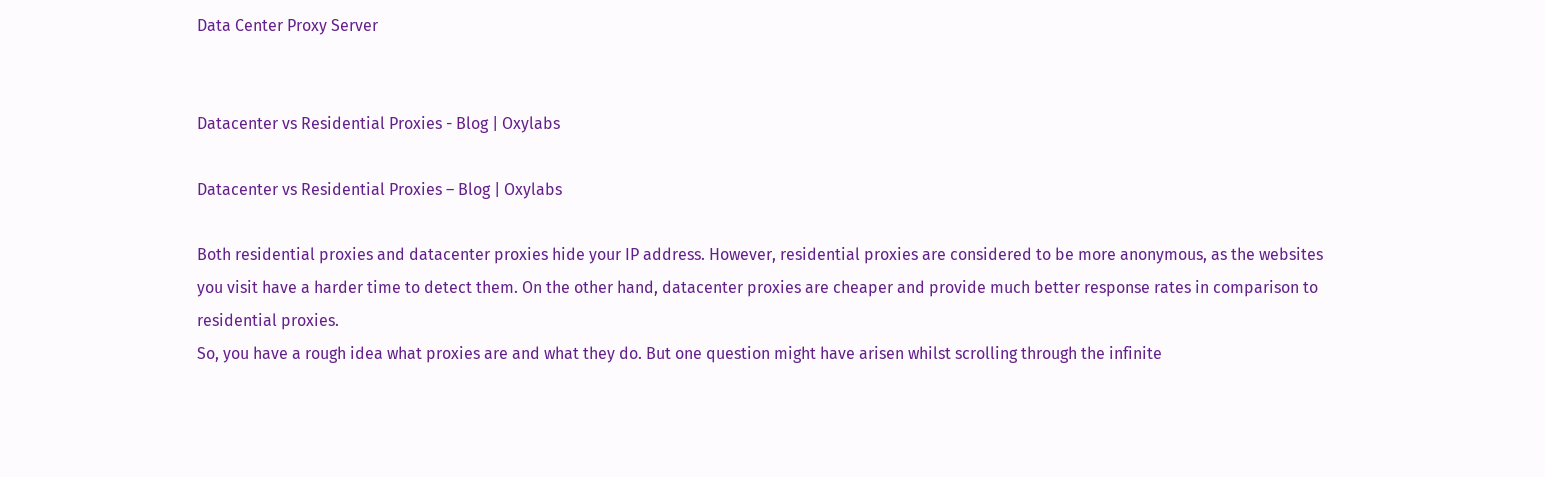Data Center Proxy Server


Datacenter vs Residential Proxies - Blog | Oxylabs

Datacenter vs Residential Proxies – Blog | Oxylabs

Both residential proxies and datacenter proxies hide your IP address. However, residential proxies are considered to be more anonymous, as the websites you visit have a harder time to detect them. On the other hand, datacenter proxies are cheaper and provide much better response rates in comparison to residential proxies.
So, you have a rough idea what proxies are and what they do. But one question might have arisen whilst scrolling through the infinite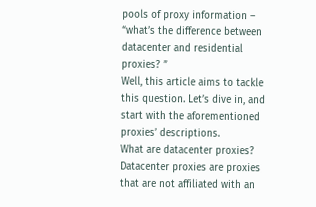pools of proxy information – “what’s the difference between datacenter and residential proxies? ”
Well, this article aims to tackle this question. Let’s dive in, and start with the aforementioned proxies’ descriptions.
What are datacenter proxies?
Datacenter proxies are proxies that are not affiliated with an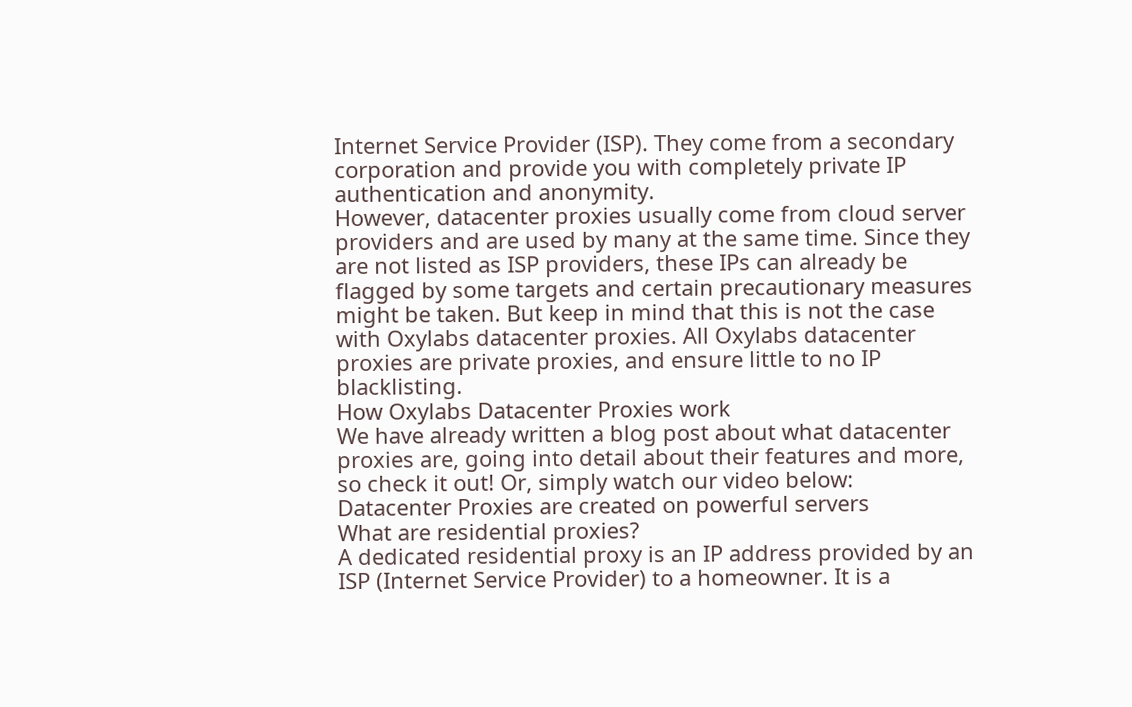Internet Service Provider (ISP). They come from a secondary corporation and provide you with completely private IP authentication and anonymity.
However, datacenter proxies usually come from cloud server providers and are used by many at the same time. Since they are not listed as ISP providers, these IPs can already be flagged by some targets and certain precautionary measures might be taken. But keep in mind that this is not the case with Oxylabs datacenter proxies. All Oxylabs datacenter proxies are private proxies, and ensure little to no IP blacklisting.
How Oxylabs Datacenter Proxies work
We have already written a blog post about what datacenter proxies are, going into detail about their features and more, so check it out! Or, simply watch our video below:
Datacenter Proxies are created on powerful servers
What are residential proxies?
A dedicated residential proxy is an IP address provided by an ISP (Internet Service Provider) to a homeowner. It is a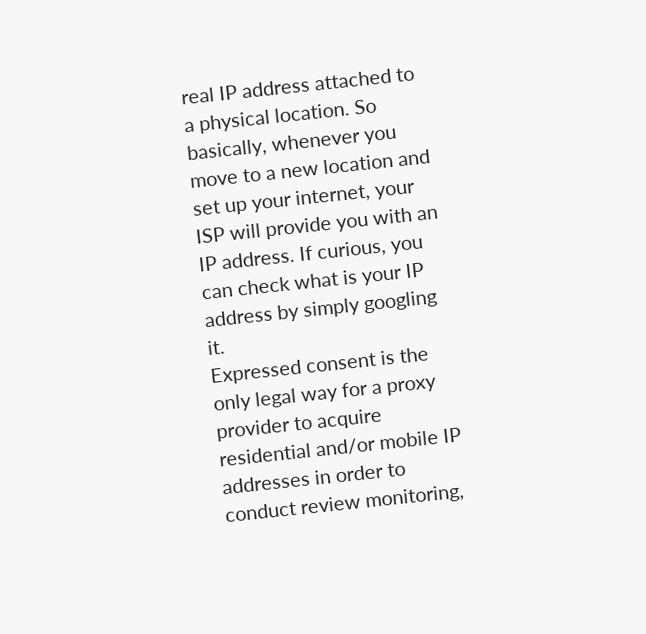real IP address attached to a physical location. So basically, whenever you move to a new location and set up your internet, your ISP will provide you with an IP address. If curious, you can check what is your IP address by simply googling it.
Expressed consent is the only legal way for a proxy provider to acquire residential and/or mobile IP addresses in order to conduct review monitoring,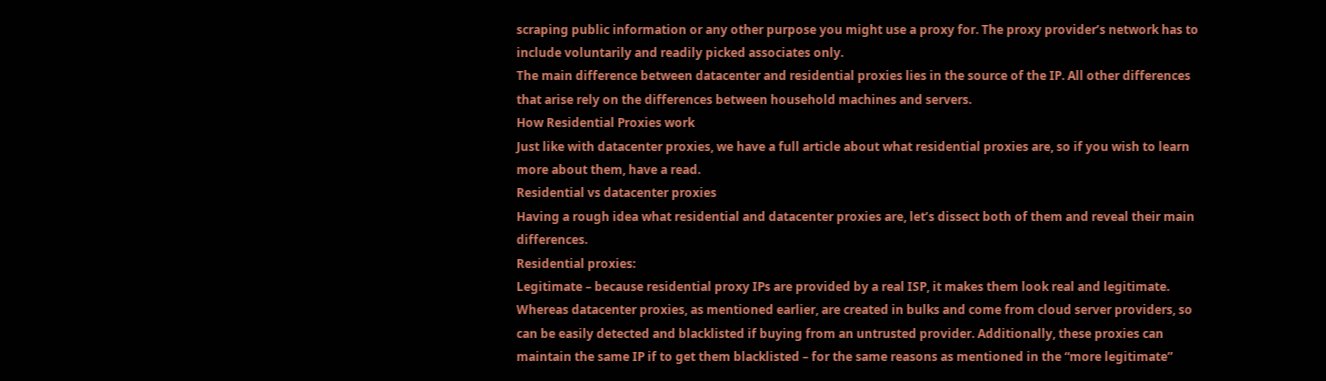scraping public information or any other purpose you might use a proxy for. The proxy provider’s network has to include voluntarily and readily picked associates only.
The main difference between datacenter and residential proxies lies in the source of the IP. All other differences that arise rely on the differences between household machines and servers.
How Residential Proxies work
Just like with datacenter proxies, we have a full article about what residential proxies are, so if you wish to learn more about them, have a read.
Residential vs datacenter proxies
Having a rough idea what residential and datacenter proxies are, let’s dissect both of them and reveal their main differences.
Residential proxies:
Legitimate – because residential proxy IPs are provided by a real ISP, it makes them look real and legitimate. Whereas datacenter proxies, as mentioned earlier, are created in bulks and come from cloud server providers, so can be easily detected and blacklisted if buying from an untrusted provider. Additionally, these proxies can maintain the same IP if to get them blacklisted – for the same reasons as mentioned in the “more legitimate”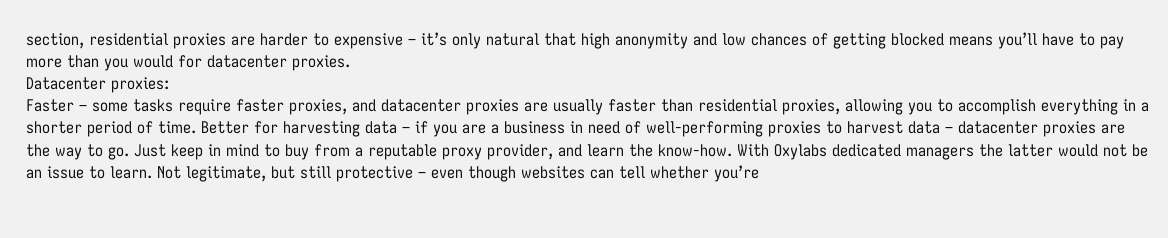section, residential proxies are harder to expensive – it’s only natural that high anonymity and low chances of getting blocked means you’ll have to pay more than you would for datacenter proxies.
Datacenter proxies:
Faster – some tasks require faster proxies, and datacenter proxies are usually faster than residential proxies, allowing you to accomplish everything in a shorter period of time. Better for harvesting data – if you are a business in need of well-performing proxies to harvest data – datacenter proxies are the way to go. Just keep in mind to buy from a reputable proxy provider, and learn the know-how. With Oxylabs dedicated managers the latter would not be an issue to learn. Not legitimate, but still protective – even though websites can tell whether you’re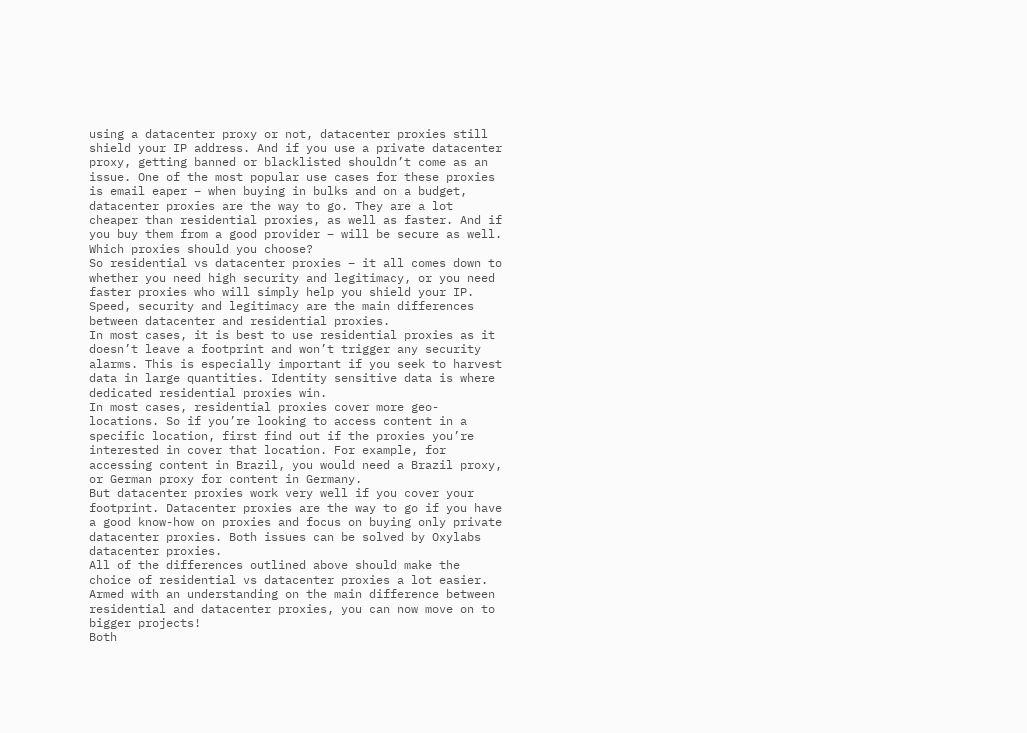using a datacenter proxy or not, datacenter proxies still shield your IP address. And if you use a private datacenter proxy, getting banned or blacklisted shouldn’t come as an issue. One of the most popular use cases for these proxies is email eaper – when buying in bulks and on a budget, datacenter proxies are the way to go. They are a lot cheaper than residential proxies, as well as faster. And if you buy them from a good provider – will be secure as well.
Which proxies should you choose?
So residential vs datacenter proxies – it all comes down to whether you need high security and legitimacy, or you need faster proxies who will simply help you shield your IP. Speed, security and legitimacy are the main differences between datacenter and residential proxies.
In most cases, it is best to use residential proxies as it doesn’t leave a footprint and won’t trigger any security alarms. This is especially important if you seek to harvest data in large quantities. Identity sensitive data is where dedicated residential proxies win.
In most cases, residential proxies cover more geo-locations. So if you’re looking to access content in a specific location, first find out if the proxies you’re interested in cover that location. For example, for accessing content in Brazil, you would need a Brazil proxy, or German proxy for content in Germany.
But datacenter proxies work very well if you cover your footprint. Datacenter proxies are the way to go if you have a good know-how on proxies and focus on buying only private datacenter proxies. Both issues can be solved by Oxylabs datacenter proxies.
All of the differences outlined above should make the choice of residential vs datacenter proxies a lot easier. Armed with an understanding on the main difference between residential and datacenter proxies, you can now move on to bigger projects!
Both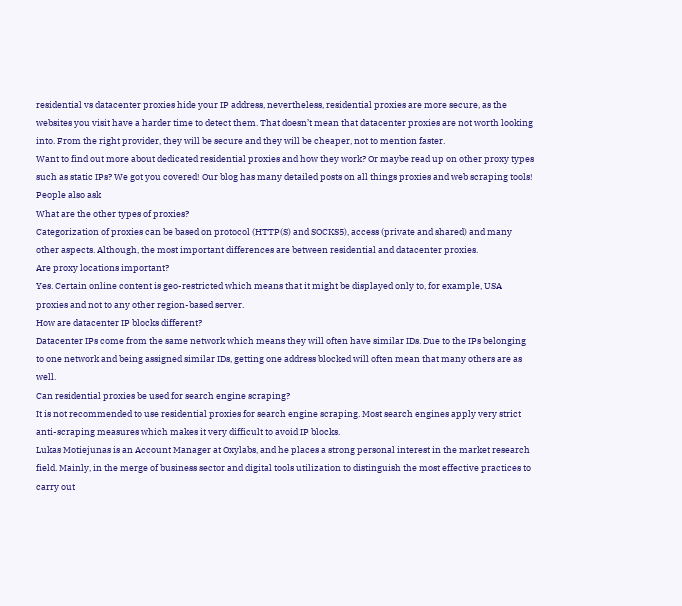residential vs datacenter proxies hide your IP address, nevertheless, residential proxies are more secure, as the websites you visit have a harder time to detect them. That doesn’t mean that datacenter proxies are not worth looking into. From the right provider, they will be secure and they will be cheaper, not to mention faster.
Want to find out more about dedicated residential proxies and how they work? Or maybe read up on other proxy types such as static IPs? We got you covered! Our blog has many detailed posts on all things proxies and web scraping tools!
People also ask
What are the other types of proxies?
Categorization of proxies can be based on protocol (HTTP(S) and SOCKS5), access (private and shared) and many other aspects. Although, the most important differences are between residential and datacenter proxies.
Are proxy locations important?
Yes. Certain online content is geo-restricted which means that it might be displayed only to, for example, USA proxies and not to any other region-based server.
How are datacenter IP blocks different?
Datacenter IPs come from the same network which means they will often have similar IDs. Due to the IPs belonging to one network and being assigned similar IDs, getting one address blocked will often mean that many others are as well.
Can residential proxies be used for search engine scraping?
It is not recommended to use residential proxies for search engine scraping. Most search engines apply very strict anti-scraping measures which makes it very difficult to avoid IP blocks.
Lukas Motiejunas is an Account Manager at Oxylabs, and he places a strong personal interest in the market research field. Mainly, in the merge of business sector and digital tools utilization to distinguish the most effective practices to carry out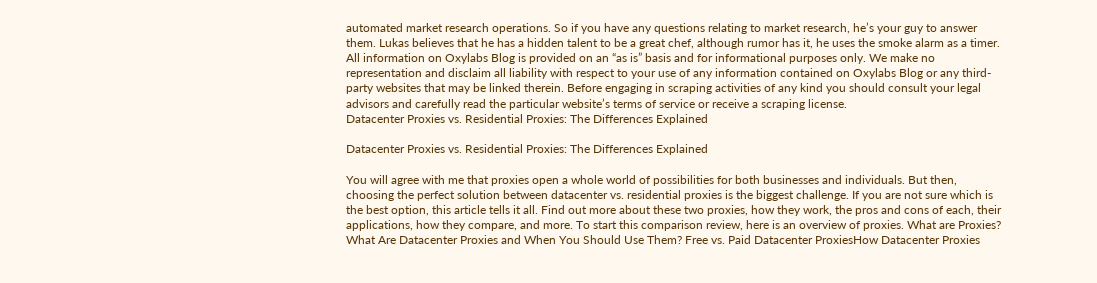automated market research operations. So if you have any questions relating to market research, he’s your guy to answer them. Lukas believes that he has a hidden talent to be a great chef, although rumor has it, he uses the smoke alarm as a timer.
All information on Oxylabs Blog is provided on an “as is” basis and for informational purposes only. We make no representation and disclaim all liability with respect to your use of any information contained on Oxylabs Blog or any third-party websites that may be linked therein. Before engaging in scraping activities of any kind you should consult your legal advisors and carefully read the particular website’s terms of service or receive a scraping license.
Datacenter Proxies vs. Residential Proxies: The Differences Explained

Datacenter Proxies vs. Residential Proxies: The Differences Explained

You will agree with me that proxies open a whole world of possibilities for both businesses and individuals. But then, choosing the perfect solution between datacenter vs. residential proxies is the biggest challenge. If you are not sure which is the best option, this article tells it all. Find out more about these two proxies, how they work, the pros and cons of each, their applications, how they compare, and more. To start this comparison review, here is an overview of proxies. What are Proxies? What Are Datacenter Proxies and When You Should Use Them? Free vs. Paid Datacenter ProxiesHow Datacenter Proxies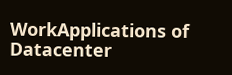WorkApplications of Datacenter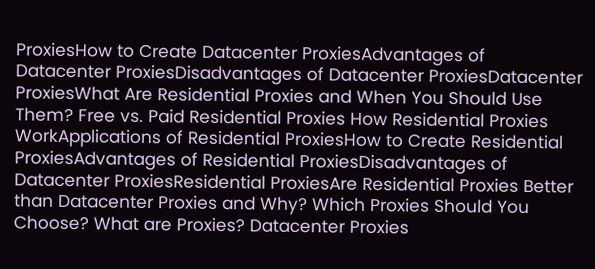ProxiesHow to Create Datacenter ProxiesAdvantages of Datacenter ProxiesDisadvantages of Datacenter ProxiesDatacenter ProxiesWhat Are Residential Proxies and When You Should Use Them? Free vs. Paid Residential Proxies How Residential Proxies WorkApplications of Residential ProxiesHow to Create Residential ProxiesAdvantages of Residential ProxiesDisadvantages of Datacenter ProxiesResidential ProxiesAre Residential Proxies Better than Datacenter Proxies and Why? Which Proxies Should You Choose? What are Proxies? Datacenter Proxies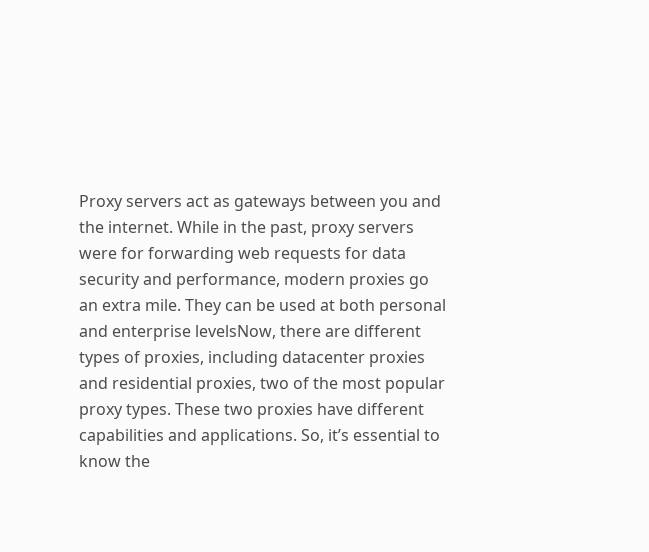Proxy servers act as gateways between you and the internet. While in the past, proxy servers were for forwarding web requests for data security and performance, modern proxies go an extra mile. They can be used at both personal and enterprise levelsNow, there are different types of proxies, including datacenter proxies and residential proxies, two of the most popular proxy types. These two proxies have different capabilities and applications. So, it’s essential to know the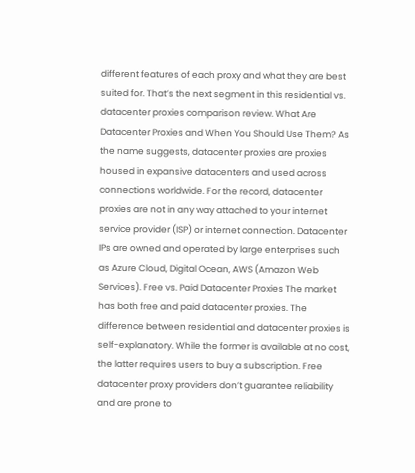different features of each proxy and what they are best suited for. That’s the next segment in this residential vs. datacenter proxies comparison review. What Are Datacenter Proxies and When You Should Use Them? As the name suggests, datacenter proxies are proxies housed in expansive datacenters and used across connections worldwide. For the record, datacenter proxies are not in any way attached to your internet service provider (ISP) or internet connection. Datacenter IPs are owned and operated by large enterprises such as Azure Cloud, Digital Ocean, AWS (Amazon Web Services). Free vs. Paid Datacenter Proxies The market has both free and paid datacenter proxies. The difference between residential and datacenter proxies is self-explanatory. While the former is available at no cost, the latter requires users to buy a subscription. Free datacenter proxy providers don’t guarantee reliability and are prone to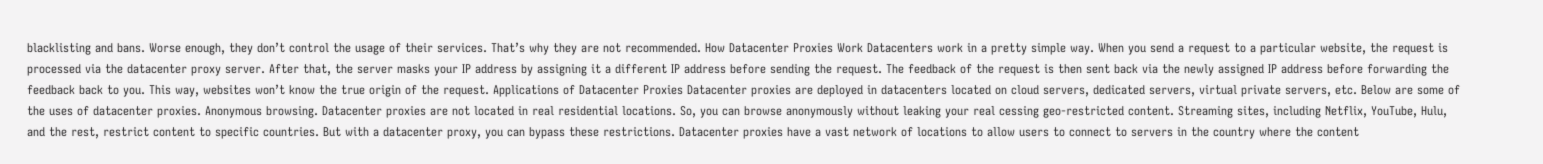blacklisting and bans. Worse enough, they don’t control the usage of their services. That’s why they are not recommended. How Datacenter Proxies Work Datacenters work in a pretty simple way. When you send a request to a particular website, the request is processed via the datacenter proxy server. After that, the server masks your IP address by assigning it a different IP address before sending the request. The feedback of the request is then sent back via the newly assigned IP address before forwarding the feedback back to you. This way, websites won’t know the true origin of the request. Applications of Datacenter Proxies Datacenter proxies are deployed in datacenters located on cloud servers, dedicated servers, virtual private servers, etc. Below are some of the uses of datacenter proxies. Anonymous browsing. Datacenter proxies are not located in real residential locations. So, you can browse anonymously without leaking your real cessing geo-restricted content. Streaming sites, including Netflix, YouTube, Hulu, and the rest, restrict content to specific countries. But with a datacenter proxy, you can bypass these restrictions. Datacenter proxies have a vast network of locations to allow users to connect to servers in the country where the content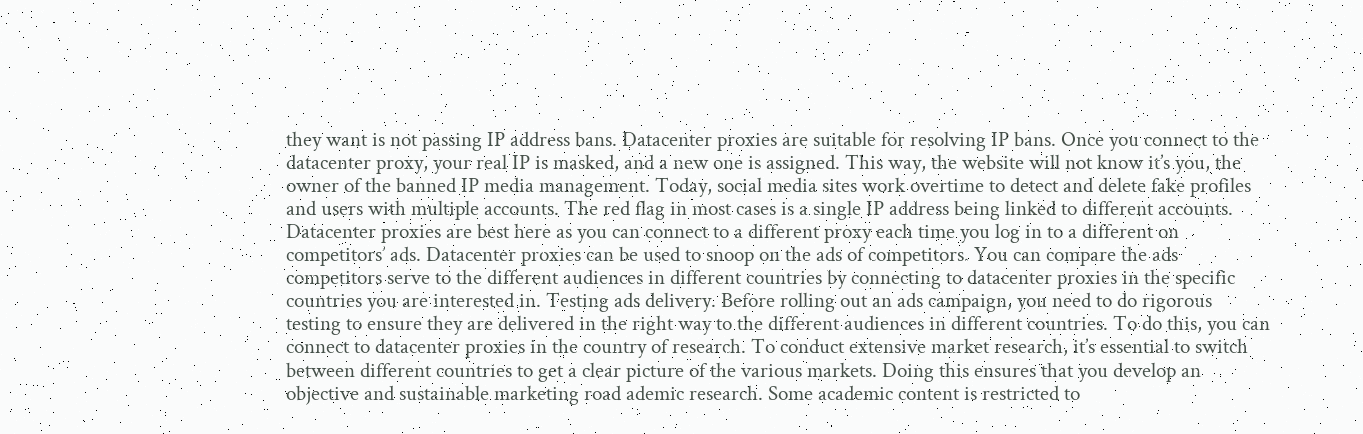they want is not passing IP address bans. Datacenter proxies are suitable for resolving IP bans. Once you connect to the datacenter proxy, your real IP is masked, and a new one is assigned. This way, the website will not know it’s you, the owner of the banned IP media management. Today, social media sites work overtime to detect and delete fake profiles and users with multiple accounts. The red flag in most cases is a single IP address being linked to different accounts. Datacenter proxies are best here as you can connect to a different proxy each time you log in to a different on competitors’ ads. Datacenter proxies can be used to snoop on the ads of competitors. You can compare the ads competitors serve to the different audiences in different countries by connecting to datacenter proxies in the specific countries you are interested in. Testing ads delivery. Before rolling out an ads campaign, you need to do rigorous testing to ensure they are delivered in the right way to the different audiences in different countries. To do this, you can connect to datacenter proxies in the country of research. To conduct extensive market research, it’s essential to switch between different countries to get a clear picture of the various markets. Doing this ensures that you develop an objective and sustainable marketing road ademic research. Some academic content is restricted to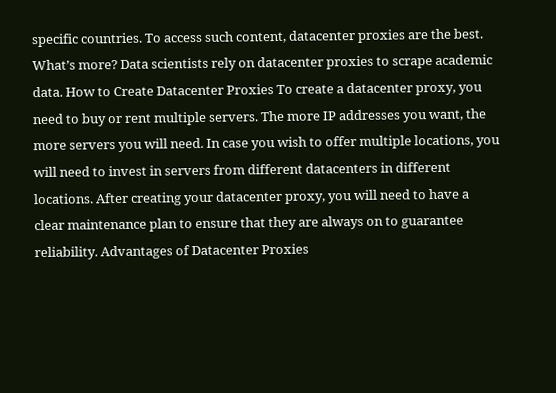specific countries. To access such content, datacenter proxies are the best. What’s more? Data scientists rely on datacenter proxies to scrape academic data. How to Create Datacenter Proxies To create a datacenter proxy, you need to buy or rent multiple servers. The more IP addresses you want, the more servers you will need. In case you wish to offer multiple locations, you will need to invest in servers from different datacenters in different locations. After creating your datacenter proxy, you will need to have a clear maintenance plan to ensure that they are always on to guarantee reliability. Advantages of Datacenter Proxies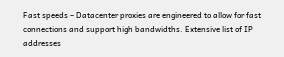Fast speeds – Datacenter proxies are engineered to allow for fast connections and support high bandwidths. Extensive list of IP addresses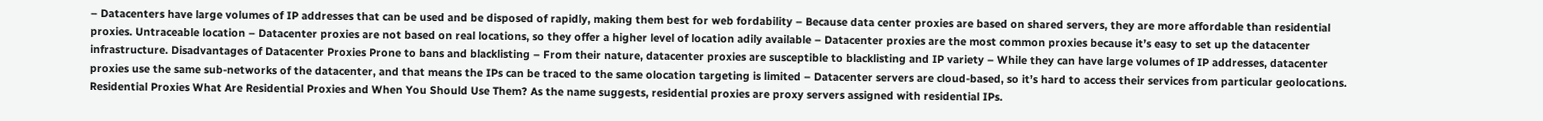– Datacenters have large volumes of IP addresses that can be used and be disposed of rapidly, making them best for web fordability – Because data center proxies are based on shared servers, they are more affordable than residential proxies. Untraceable location – Datacenter proxies are not based on real locations, so they offer a higher level of location adily available – Datacenter proxies are the most common proxies because it’s easy to set up the datacenter infrastructure. Disadvantages of Datacenter Proxies Prone to bans and blacklisting – From their nature, datacenter proxies are susceptible to blacklisting and IP variety – While they can have large volumes of IP addresses, datacenter proxies use the same sub-networks of the datacenter, and that means the IPs can be traced to the same olocation targeting is limited – Datacenter servers are cloud-based, so it’s hard to access their services from particular geolocations. Residential Proxies What Are Residential Proxies and When You Should Use Them? As the name suggests, residential proxies are proxy servers assigned with residential IPs.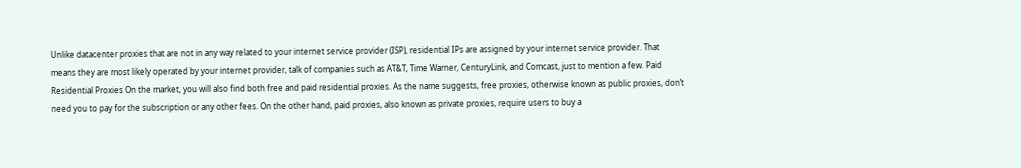Unlike datacenter proxies that are not in any way related to your internet service provider (ISP), residential IPs are assigned by your internet service provider. That means they are most likely operated by your internet provider, talk of companies such as AT&T, Time Warner, CenturyLink, and Comcast, just to mention a few. Paid Residential Proxies On the market, you will also find both free and paid residential proxies. As the name suggests, free proxies, otherwise known as public proxies, don’t need you to pay for the subscription or any other fees. On the other hand, paid proxies, also known as private proxies, require users to buy a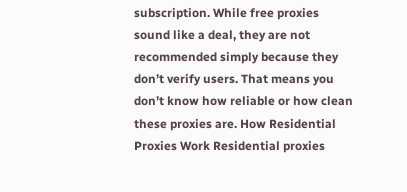subscription. While free proxies sound like a deal, they are not recommended simply because they don’t verify users. That means you don’t know how reliable or how clean these proxies are. How Residential Proxies Work Residential proxies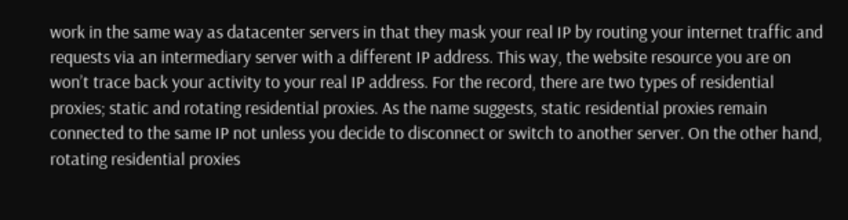work in the same way as datacenter servers in that they mask your real IP by routing your internet traffic and requests via an intermediary server with a different IP address. This way, the website resource you are on won’t trace back your activity to your real IP address. For the record, there are two types of residential proxies; static and rotating residential proxies. As the name suggests, static residential proxies remain connected to the same IP not unless you decide to disconnect or switch to another server. On the other hand, rotating residential proxies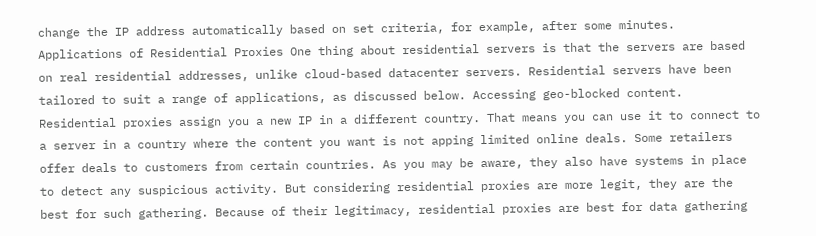change the IP address automatically based on set criteria, for example, after some minutes. Applications of Residential Proxies One thing about residential servers is that the servers are based on real residential addresses, unlike cloud-based datacenter servers. Residential servers have been tailored to suit a range of applications, as discussed below. Accessing geo-blocked content. Residential proxies assign you a new IP in a different country. That means you can use it to connect to a server in a country where the content you want is not apping limited online deals. Some retailers offer deals to customers from certain countries. As you may be aware, they also have systems in place to detect any suspicious activity. But considering residential proxies are more legit, they are the best for such gathering. Because of their legitimacy, residential proxies are best for data gathering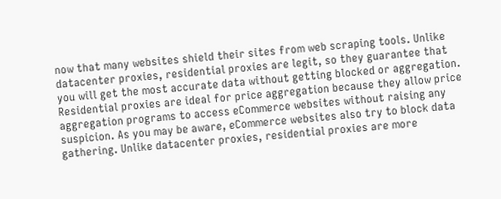now that many websites shield their sites from web scraping tools. Unlike datacenter proxies, residential proxies are legit, so they guarantee that you will get the most accurate data without getting blocked or aggregation. Residential proxies are ideal for price aggregation because they allow price aggregation programs to access eCommerce websites without raising any suspicion. As you may be aware, eCommerce websites also try to block data gathering. Unlike datacenter proxies, residential proxies are more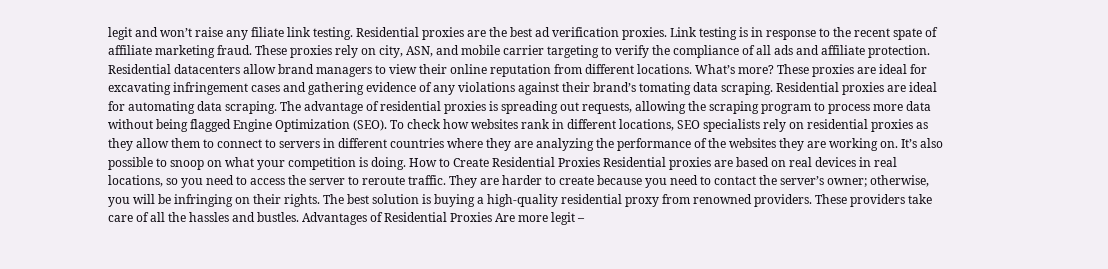legit and won’t raise any filiate link testing. Residential proxies are the best ad verification proxies. Link testing is in response to the recent spate of affiliate marketing fraud. These proxies rely on city, ASN, and mobile carrier targeting to verify the compliance of all ads and affiliate protection. Residential datacenters allow brand managers to view their online reputation from different locations. What’s more? These proxies are ideal for excavating infringement cases and gathering evidence of any violations against their brand’s tomating data scraping. Residential proxies are ideal for automating data scraping. The advantage of residential proxies is spreading out requests, allowing the scraping program to process more data without being flagged Engine Optimization (SEO). To check how websites rank in different locations, SEO specialists rely on residential proxies as they allow them to connect to servers in different countries where they are analyzing the performance of the websites they are working on. It’s also possible to snoop on what your competition is doing. How to Create Residential Proxies Residential proxies are based on real devices in real locations, so you need to access the server to reroute traffic. They are harder to create because you need to contact the server’s owner; otherwise, you will be infringing on their rights. The best solution is buying a high-quality residential proxy from renowned providers. These providers take care of all the hassles and bustles. Advantages of Residential Proxies Are more legit –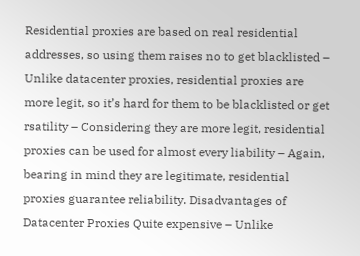Residential proxies are based on real residential addresses, so using them raises no to get blacklisted – Unlike datacenter proxies, residential proxies are more legit, so it’s hard for them to be blacklisted or get rsatility – Considering they are more legit, residential proxies can be used for almost every liability – Again, bearing in mind they are legitimate, residential proxies guarantee reliability. Disadvantages of Datacenter Proxies Quite expensive – Unlike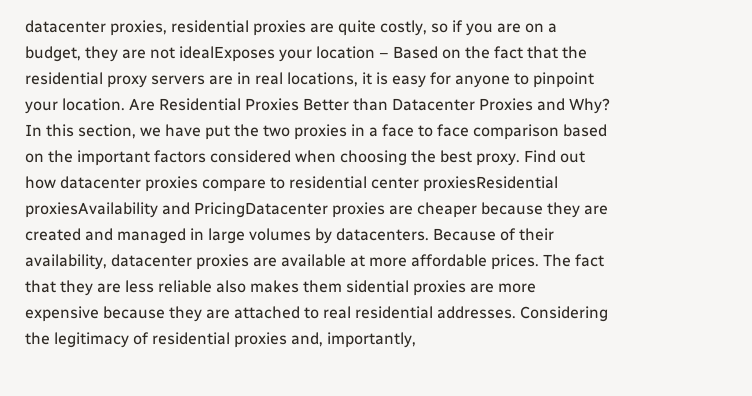datacenter proxies, residential proxies are quite costly, so if you are on a budget, they are not idealExposes your location – Based on the fact that the residential proxy servers are in real locations, it is easy for anyone to pinpoint your location. Are Residential Proxies Better than Datacenter Proxies and Why? In this section, we have put the two proxies in a face to face comparison based on the important factors considered when choosing the best proxy. Find out how datacenter proxies compare to residential center proxiesResidential proxiesAvailability and PricingDatacenter proxies are cheaper because they are created and managed in large volumes by datacenters. Because of their availability, datacenter proxies are available at more affordable prices. The fact that they are less reliable also makes them sidential proxies are more expensive because they are attached to real residential addresses. Considering the legitimacy of residential proxies and, importantly,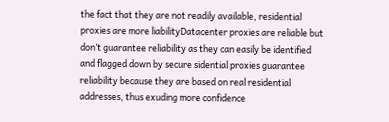the fact that they are not readily available, residential proxies are more liabilityDatacenter proxies are reliable but don’t guarantee reliability as they can easily be identified and flagged down by secure sidential proxies guarantee reliability because they are based on real residential addresses, thus exuding more confidence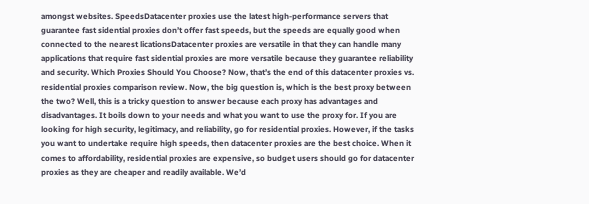amongst websites. SpeedsDatacenter proxies use the latest high-performance servers that guarantee fast sidential proxies don’t offer fast speeds, but the speeds are equally good when connected to the nearest licationsDatacenter proxies are versatile in that they can handle many applications that require fast sidential proxies are more versatile because they guarantee reliability and security. Which Proxies Should You Choose? Now, that’s the end of this datacenter proxies vs. residential proxies comparison review. Now, the big question is, which is the best proxy between the two? Well, this is a tricky question to answer because each proxy has advantages and disadvantages. It boils down to your needs and what you want to use the proxy for. If you are looking for high security, legitimacy, and reliability, go for residential proxies. However, if the tasks you want to undertake require high speeds, then datacenter proxies are the best choice. When it comes to affordability, residential proxies are expensive, so budget users should go for datacenter proxies as they are cheaper and readily available. We’d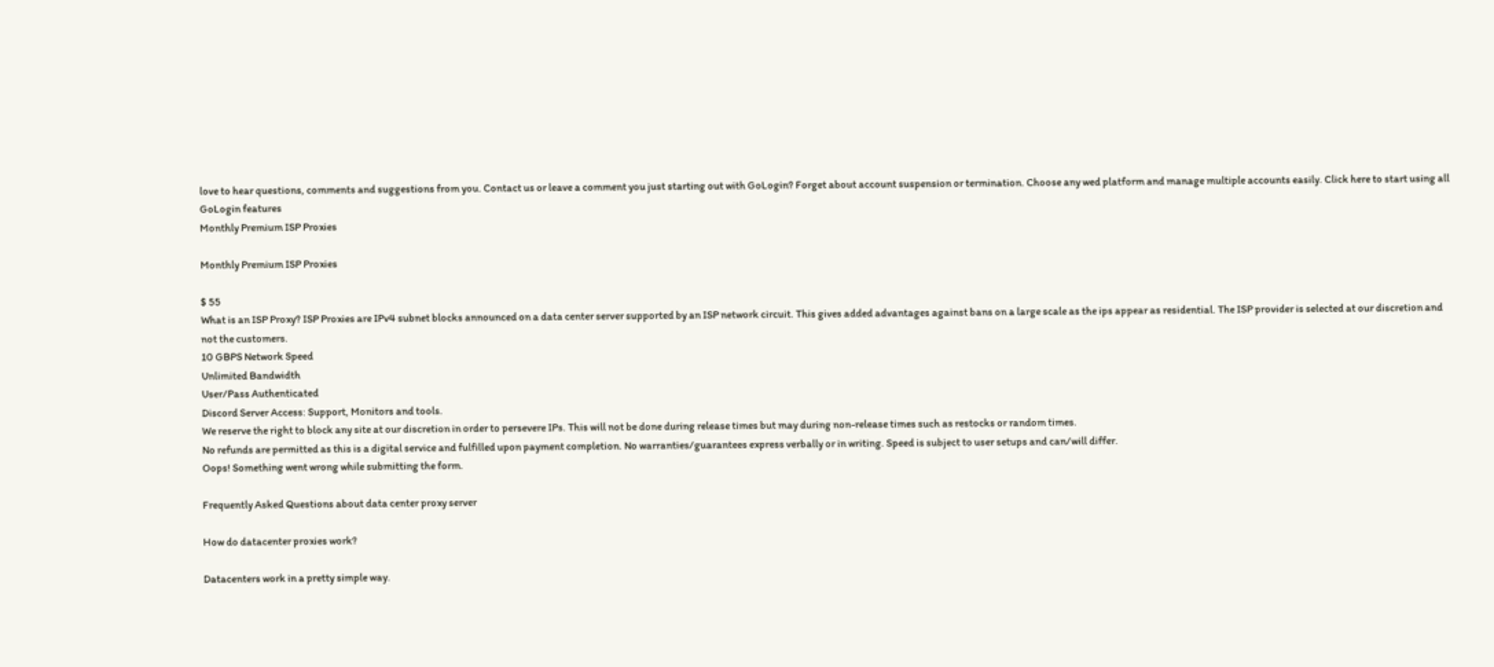love to hear questions, comments and suggestions from you. Contact us or leave a comment you just starting out with GoLogin? Forget about account suspension or termination. Choose any wed platform and manage multiple accounts easily. Click here to start using all GoLogin features
Monthly Premium ISP Proxies

Monthly Premium ISP Proxies

$ 55
What is an ISP Proxy? ISP Proxies are IPv4 subnet blocks announced on a data center server supported by an ISP network circuit. This gives added advantages against bans on a large scale as the ips appear as residential. The ISP provider is selected at our discretion and not the customers.
10 GBPS Network Speed
Unlimited Bandwidth
User/Pass Authenticated
Discord Server Access: Support, Monitors and tools.
We reserve the right to block any site at our discretion in order to persevere IPs. This will not be done during release times but may during non-release times such as restocks or random times.
No refunds are permitted as this is a digital service and fulfilled upon payment completion. No warranties/guarantees express verbally or in writing. Speed is subject to user setups and can/will differ.
Oops! Something went wrong while submitting the form.

Frequently Asked Questions about data center proxy server

How do datacenter proxies work?

Datacenters work in a pretty simple way.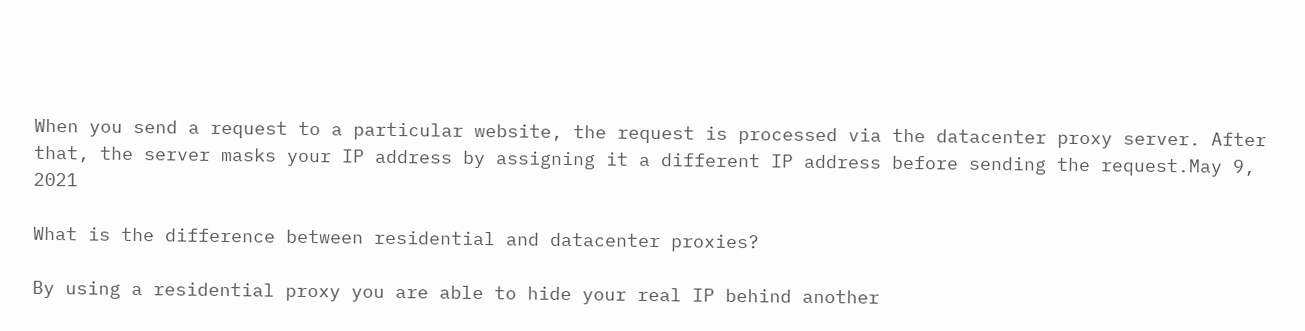When you send a request to a particular website, the request is processed via the datacenter proxy server. After that, the server masks your IP address by assigning it a different IP address before sending the request.May 9, 2021

What is the difference between residential and datacenter proxies?

By using a residential proxy you are able to hide your real IP behind another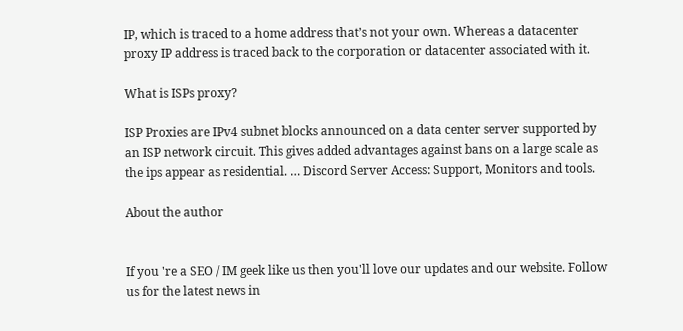IP, which is traced to a home address that’s not your own. Whereas a datacenter proxy IP address is traced back to the corporation or datacenter associated with it.

What is ISPs proxy?

ISP Proxies are IPv4 subnet blocks announced on a data center server supported by an ISP network circuit. This gives added advantages against bans on a large scale as the ips appear as residential. … Discord Server Access: Support, Monitors and tools.

About the author


If you 're a SEO / IM geek like us then you'll love our updates and our website. Follow us for the latest news in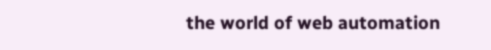the world of web automation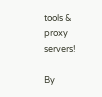tools & proxy servers!

By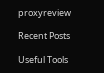proxyreview

Recent Posts

Useful Tools